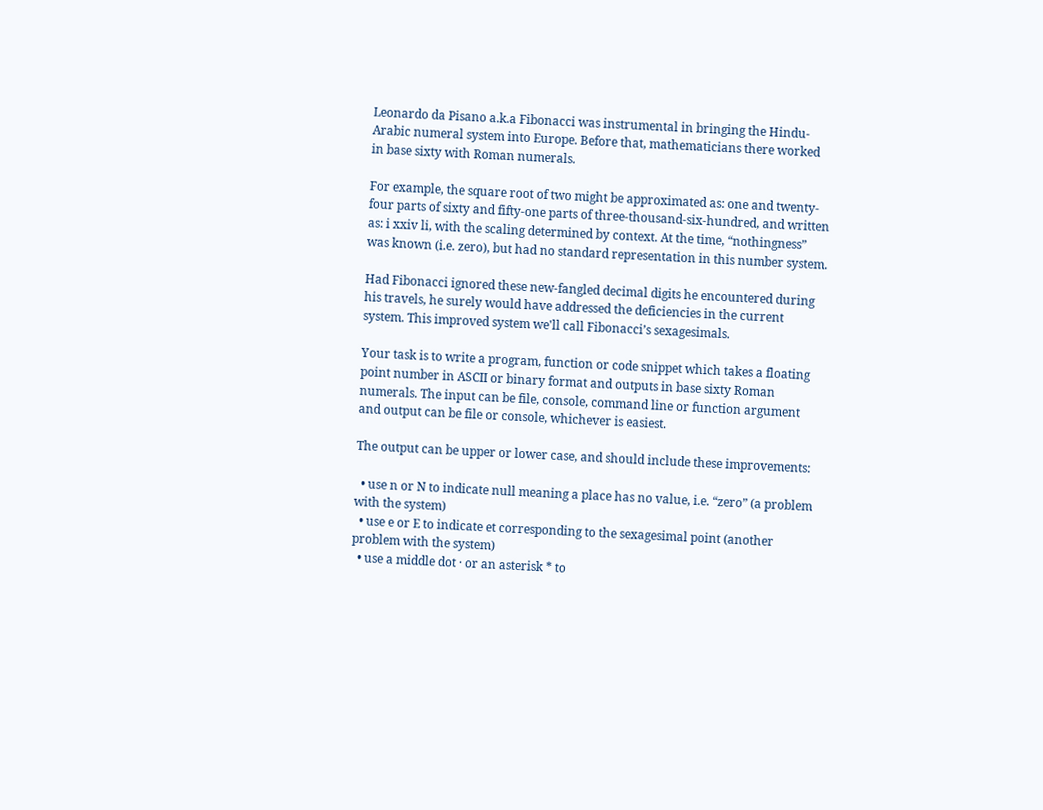Leonardo da Pisano a.k.a Fibonacci was instrumental in bringing the Hindu-Arabic numeral system into Europe. Before that, mathematicians there worked in base sixty with Roman numerals.

For example, the square root of two might be approximated as: one and twenty-four parts of sixty and fifty-one parts of three-thousand-six-hundred, and written as: i xxiv li, with the scaling determined by context. At the time, “nothingness” was known (i.e. zero), but had no standard representation in this number system.

Had Fibonacci ignored these new-fangled decimal digits he encountered during his travels, he surely would have addressed the deficiencies in the current system. This improved system we'll call Fibonacci’s sexagesimals.

Your task is to write a program, function or code snippet which takes a floating point number in ASCII or binary format and outputs in base sixty Roman numerals. The input can be file, console, command line or function argument and output can be file or console, whichever is easiest.

The output can be upper or lower case, and should include these improvements:

  • use n or N to indicate null meaning a place has no value, i.e. “zero” (a problem with the system)
  • use e or E to indicate et corresponding to the sexagesimal point (another problem with the system)
  • use a middle dot · or an asterisk * to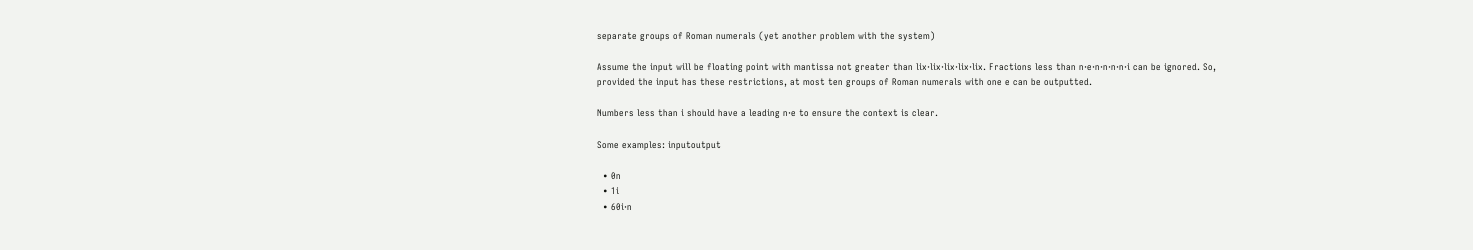separate groups of Roman numerals (yet another problem with the system)

Assume the input will be floating point with mantissa not greater than lix·lix·lix·lix·lix. Fractions less than n·e·n·n·n·n·i can be ignored. So, provided the input has these restrictions, at most ten groups of Roman numerals with one e can be outputted.

Numbers less than i should have a leading n·e to ensure the context is clear.

Some examples: inputoutput

  • 0n
  • 1i
  • 60i·n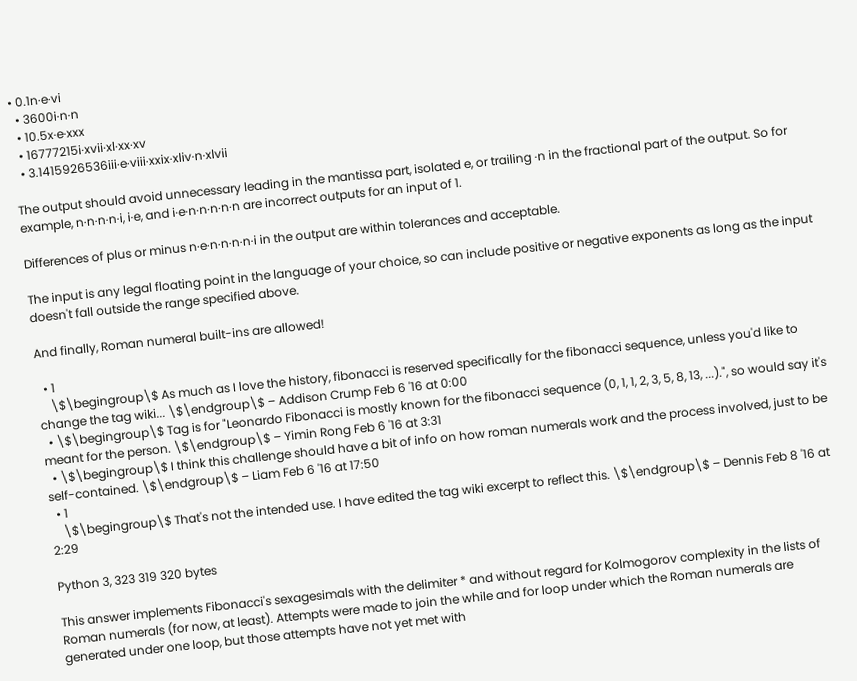• 0.1n·e·vi
  • 3600i·n·n
  • 10.5x·e·xxx
  • 16777215i·xvii·xl·xx·xv
  • 3.1415926536iii·e·viii·xxix·xliv·n·xlvii

The output should avoid unnecessary leading in the mantissa part, isolated e, or trailing ·n in the fractional part of the output. So for example, n·n·n·n·i, i·e, and i·e·n·n·n·n·n are incorrect outputs for an input of 1.

Differences of plus or minus n·e·n·n·n·n·i in the output are within tolerances and acceptable.

The input is any legal floating point in the language of your choice, so can include positive or negative exponents as long as the input doesn't fall outside the range specified above.

And finally, Roman numeral built-ins are allowed!

  • 1
    \$\begingroup\$ As much as I love the history, fibonacci is reserved specifically for the fibonacci sequence, unless you'd like to change the tag wiki... \$\endgroup\$ – Addison Crump Feb 6 '16 at 0:00
  • \$\begingroup\$ Tag is for "Leonardo Fibonacci is mostly known for the fibonacci sequence (0, 1, 1, 2, 3, 5, 8, 13, ...).", so would say it's meant for the person. \$\endgroup\$ – Yimin Rong Feb 6 '16 at 3:31
  • \$\begingroup\$ I think this challenge should have a bit of info on how roman numerals work and the process involved, just to be self-contained. \$\endgroup\$ – Liam Feb 6 '16 at 17:50
  • 1
    \$\begingroup\$ That's not the intended use. I have edited the tag wiki excerpt to reflect this. \$\endgroup\$ – Dennis Feb 8 '16 at 2:29

Python 3, 323 319 320 bytes

This answer implements Fibonacci's sexagesimals with the delimiter * and without regard for Kolmogorov complexity in the lists of Roman numerals (for now, at least). Attempts were made to join the while and for loop under which the Roman numerals are generated under one loop, but those attempts have not yet met with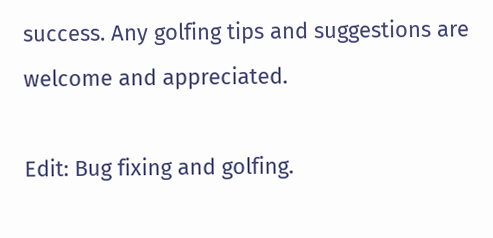success. Any golfing tips and suggestions are welcome and appreciated.

Edit: Bug fixing and golfing.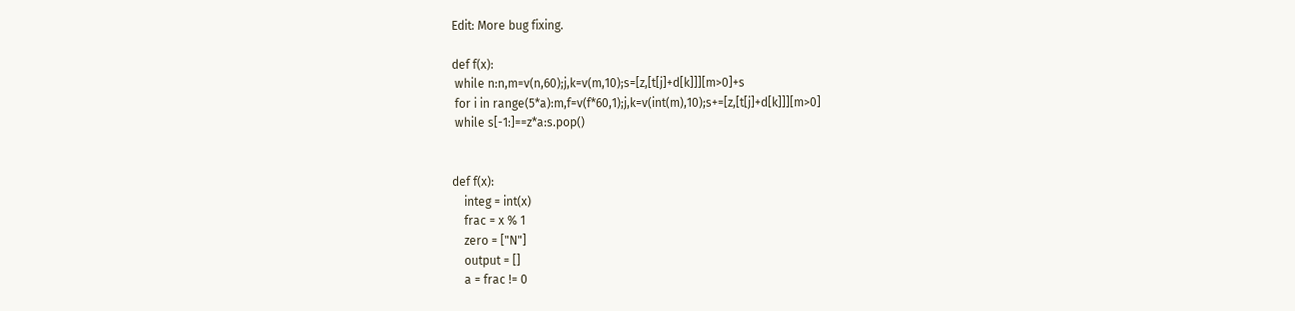Edit: More bug fixing.

def f(x):
 while n:n,m=v(n,60);j,k=v(m,10);s=[z,[t[j]+d[k]]][m>0]+s
 for i in range(5*a):m,f=v(f*60,1);j,k=v(int(m),10);s+=[z,[t[j]+d[k]]][m>0]
 while s[-1:]==z*a:s.pop()


def f(x):
    integ = int(x)
    frac = x % 1
    zero = ["N"]
    output = []
    a = frac != 0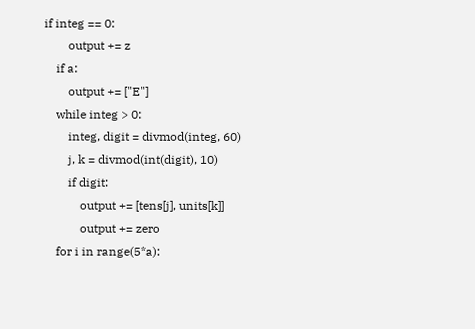if integ == 0:
        output += z
    if a:
        output += ["E"]
    while integ > 0:
        integ, digit = divmod(integ, 60)
        j, k = divmod(int(digit), 10)
        if digit:
            output += [tens[j], units[k]]
            output += zero
    for i in range(5*a):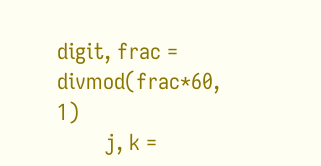digit, frac = divmod(frac*60, 1)
        j, k =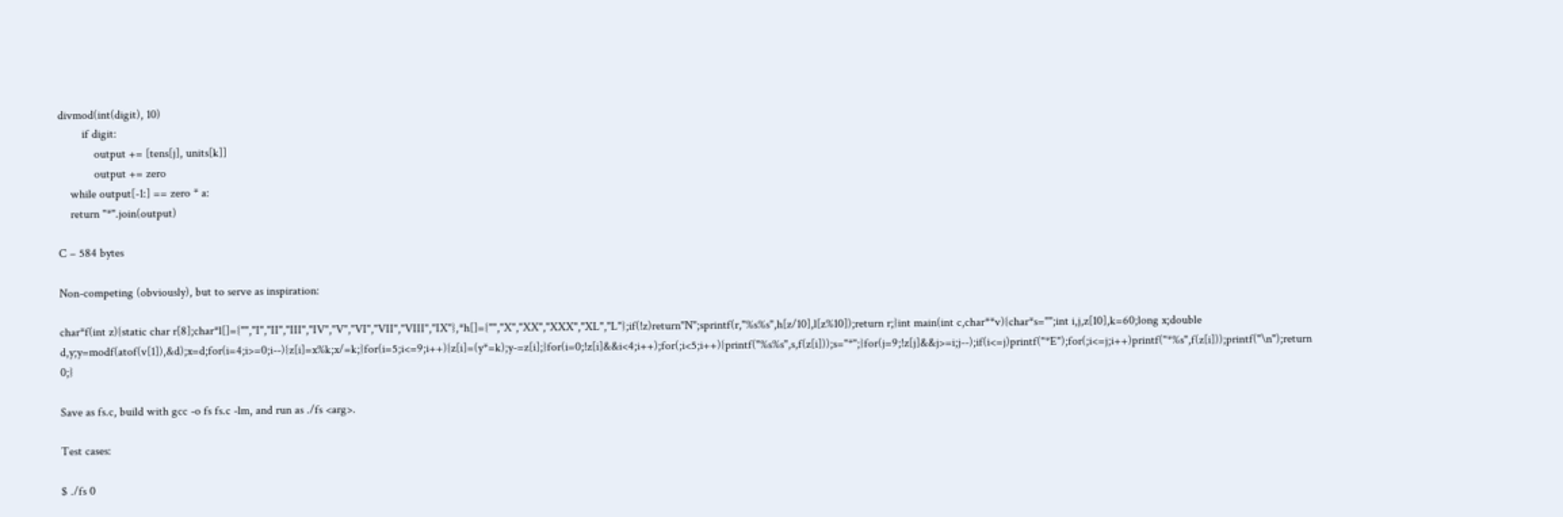divmod(int(digit), 10)
        if digit:
            output += [tens[j], units[k]]
            output += zero
    while output[-1:] == zero * a:
    return "*".join(output)

C – 584 bytes

Non-competing (obviously), but to serve as inspiration:

char*f(int z){static char r[8];char*l[]={"","I","II","III","IV","V","VI","VII","VIII","IX"},*h[]={"","X","XX","XXX","XL","L"};if(!z)return"N";sprintf(r,"%s%s",h[z/10],l[z%10]);return r;}int main(int c,char**v){char*s="";int i,j,z[10],k=60;long x;double d,y;y=modf(atof(v[1]),&d);x=d;for(i=4;i>=0;i--){z[i]=x%k;x/=k;}for(i=5;i<=9;i++){z[i]=(y*=k);y-=z[i];}for(i=0;!z[i]&&i<4;i++);for(;i<5;i++){printf("%s%s",s,f(z[i]));s="*";}for(j=9;!z[j]&&j>=i;j--);if(i<=j)printf("*E");for(;i<=j;i++)printf("*%s",f(z[i]));printf("\n");return 0;}

Save as fs.c, build with gcc -o fs fs.c -lm, and run as ./fs <arg>.

Test cases:

$ ./fs 0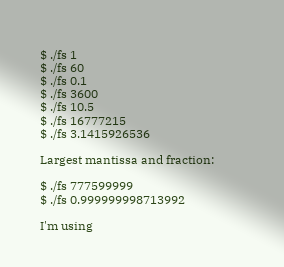$ ./fs 1
$ ./fs 60
$ ./fs 0.1
$ ./fs 3600
$ ./fs 10.5
$ ./fs 16777215
$ ./fs 3.1415926536

Largest mantissa and fraction:

$ ./fs 777599999
$ ./fs 0.999999998713992

I'm using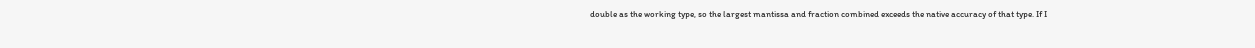double as the working type, so the largest mantissa and fraction combined exceeds the native accuracy of that type. If I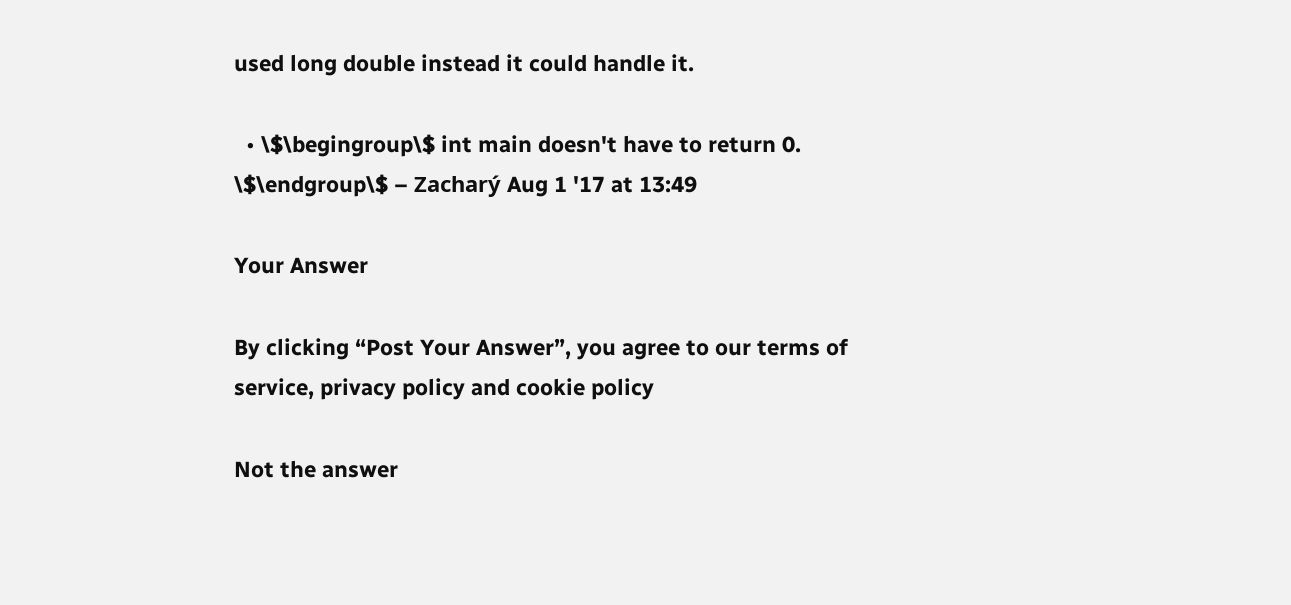used long double instead it could handle it.

  • \$\begingroup\$ int main doesn't have to return 0. \$\endgroup\$ – Zacharý Aug 1 '17 at 13:49

Your Answer

By clicking “Post Your Answer”, you agree to our terms of service, privacy policy and cookie policy

Not the answer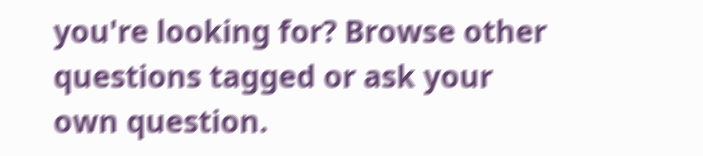you're looking for? Browse other questions tagged or ask your own question.